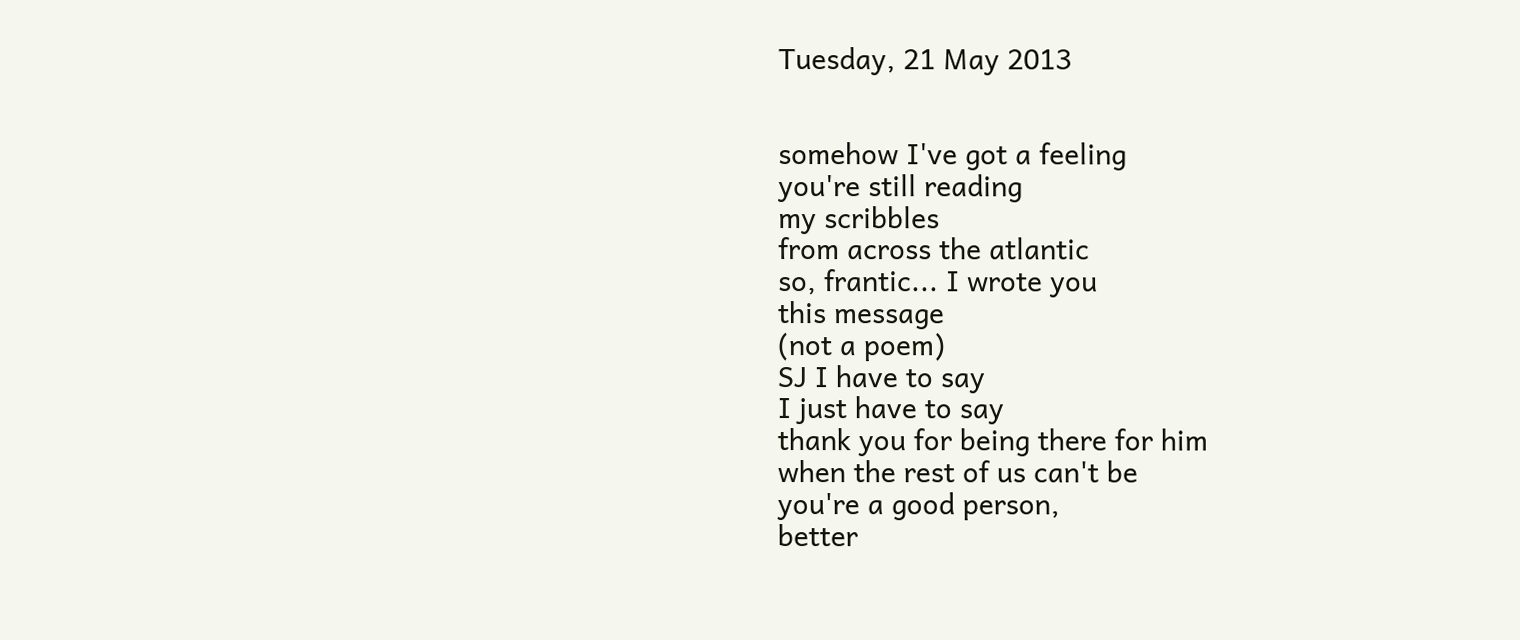Tuesday, 21 May 2013


somehow I've got a feeling
you're still reading
my scribbles
from across the atlantic
so, frantic... I wrote you
this message
(not a poem)
SJ I have to say
I just have to say
thank you for being there for him
when the rest of us can't be
you're a good person,
better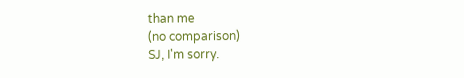than me
(no comparison)
SJ, I'm sorry.